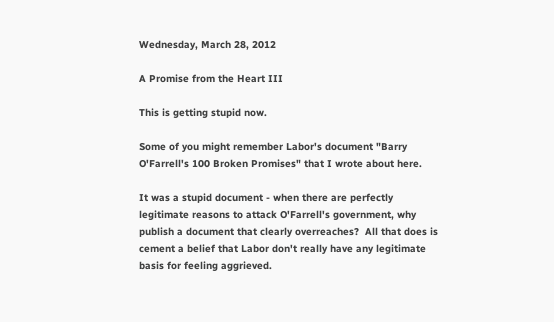Wednesday, March 28, 2012

A Promise from the Heart III

This is getting stupid now.

Some of you might remember Labor's document "Barry O'Farrell's 100 Broken Promises" that I wrote about here.

It was a stupid document - when there are perfectly legitimate reasons to attack O'Farrell's government, why publish a document that clearly overreaches?  All that does is cement a belief that Labor don't really have any legitimate basis for feeling aggrieved.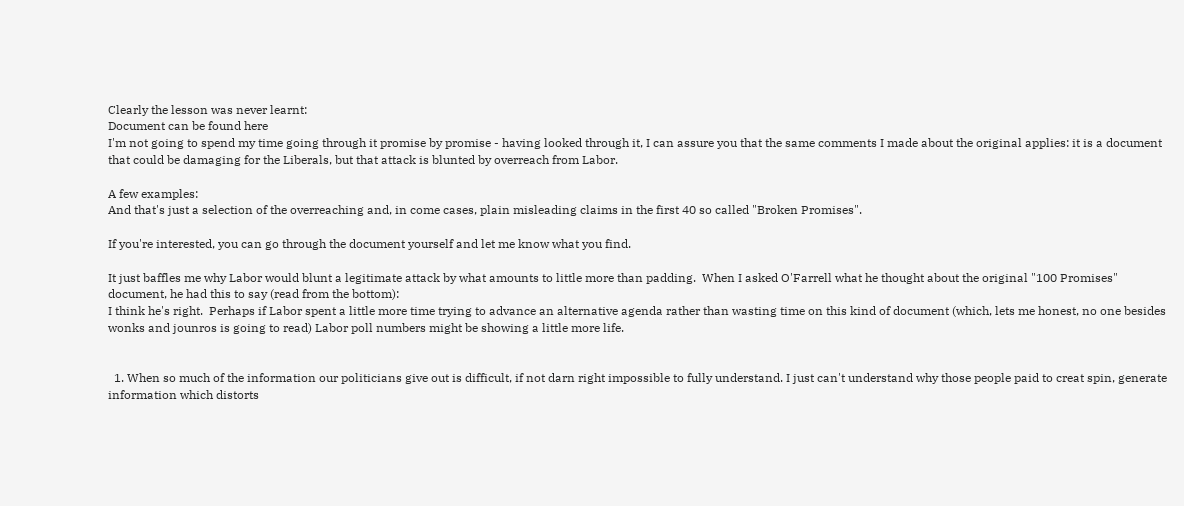Clearly the lesson was never learnt:
Document can be found here
I'm not going to spend my time going through it promise by promise - having looked through it, I can assure you that the same comments I made about the original applies: it is a document that could be damaging for the Liberals, but that attack is blunted by overreach from Labor.

A few examples:
And that's just a selection of the overreaching and, in come cases, plain misleading claims in the first 40 so called "Broken Promises".

If you're interested, you can go through the document yourself and let me know what you find.

It just baffles me why Labor would blunt a legitimate attack by what amounts to little more than padding.  When I asked O'Farrell what he thought about the original "100 Promises" document, he had this to say (read from the bottom):
I think he's right.  Perhaps if Labor spent a little more time trying to advance an alternative agenda rather than wasting time on this kind of document (which, lets me honest, no one besides wonks and jounros is going to read) Labor poll numbers might be showing a little more life.


  1. When so much of the information our politicians give out is difficult, if not darn right impossible to fully understand. I just can't understand why those people paid to creat spin, generate information which distorts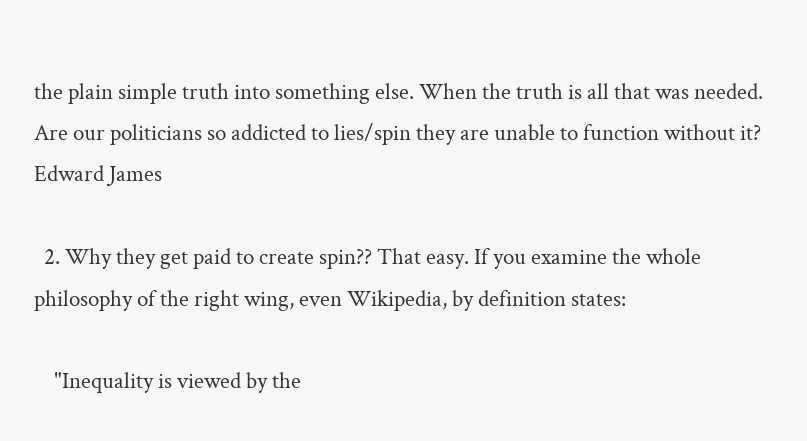the plain simple truth into something else. When the truth is all that was needed. Are our politicians so addicted to lies/spin they are unable to function without it? Edward James

  2. Why they get paid to create spin?? That easy. If you examine the whole philosophy of the right wing, even Wikipedia, by definition states:

    "Inequality is viewed by the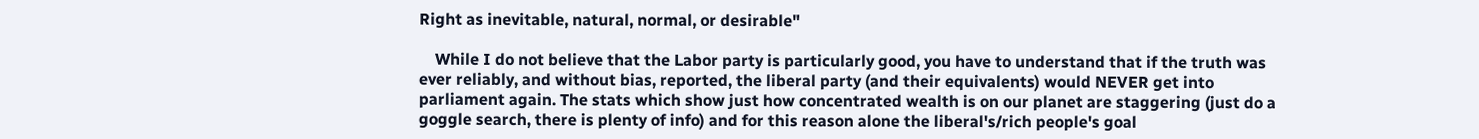Right as inevitable, natural, normal, or desirable"

    While I do not believe that the Labor party is particularly good, you have to understand that if the truth was ever reliably, and without bias, reported, the liberal party (and their equivalents) would NEVER get into parliament again. The stats which show just how concentrated wealth is on our planet are staggering (just do a goggle search, there is plenty of info) and for this reason alone the liberal's/rich people's goal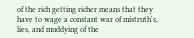of the rich getting richer means that they have to wage a constant war of mistruth's, lies, and muddying of the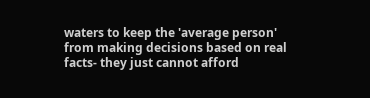waters to keep the 'average person' from making decisions based on real facts- they just cannot afford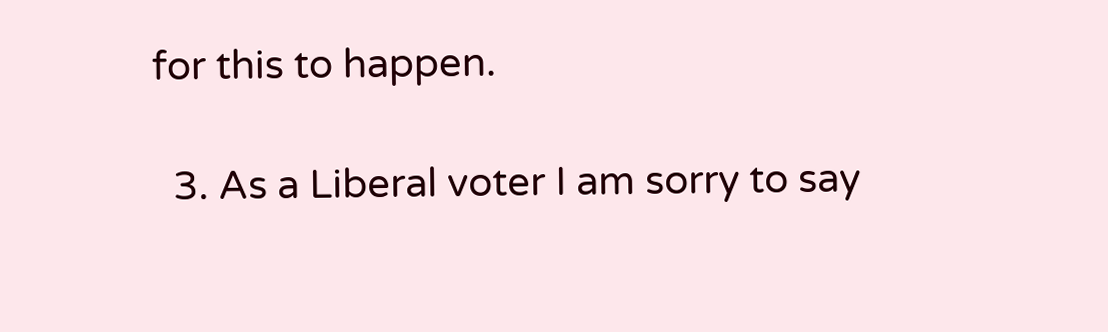for this to happen.

  3. As a Liberal voter I am sorry to say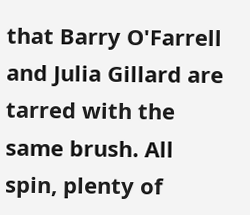that Barry O'Farrell and Julia Gillard are tarred with the same brush. All spin, plenty of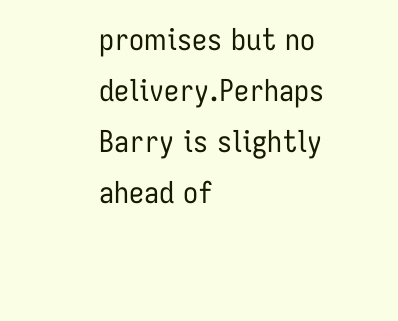promises but no delivery.Perhaps Barry is slightly ahead of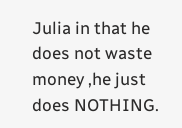Julia in that he does not waste money ,he just does NOTHING.